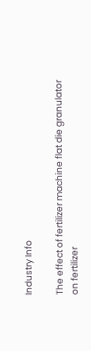Industry Info

The effect of fertilizer machine flat die granulator on fertilizer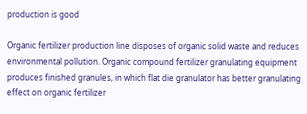production is good

Organic fertilizer production line disposes of organic solid waste and reduces environmental pollution. Organic compound fertilizer granulating equipment produces finished granules, in which flat die granulator has better granulating effect on organic fertilizer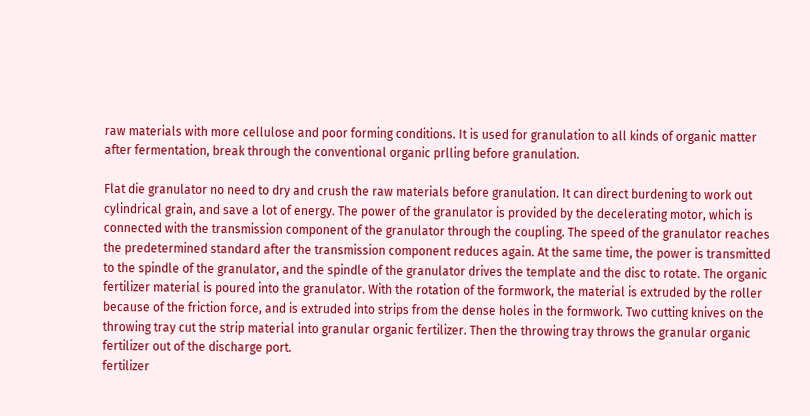raw materials with more cellulose and poor forming conditions. It is used for granulation to all kinds of organic matter after fermentation, break through the conventional organic prlling before granulation.

Flat die granulator no need to dry and crush the raw materials before granulation. It can direct burdening to work out cylindrical grain, and save a lot of energy. The power of the granulator is provided by the decelerating motor, which is connected with the transmission component of the granulator through the coupling. The speed of the granulator reaches the predetermined standard after the transmission component reduces again. At the same time, the power is transmitted to the spindle of the granulator, and the spindle of the granulator drives the template and the disc to rotate. The organic fertilizer material is poured into the granulator. With the rotation of the formwork, the material is extruded by the roller because of the friction force, and is extruded into strips from the dense holes in the formwork. Two cutting knives on the throwing tray cut the strip material into granular organic fertilizer. Then the throwing tray throws the granular organic fertilizer out of the discharge port.
fertilizer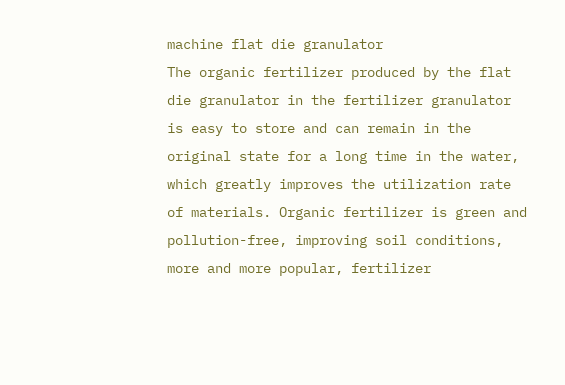machine flat die granulator
The organic fertilizer produced by the flat die granulator in the fertilizer granulator is easy to store and can remain in the original state for a long time in the water, which greatly improves the utilization rate of materials. Organic fertilizer is green and pollution-free, improving soil conditions, more and more popular, fertilizer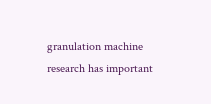granulation machine research has important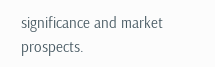significance and market prospects.